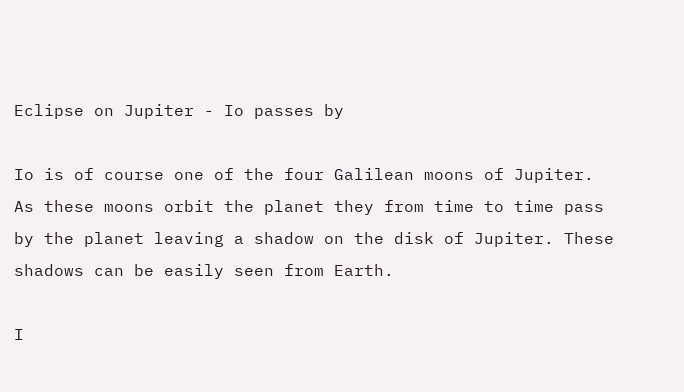Eclipse on Jupiter - Io passes by

Io is of course one of the four Galilean moons of Jupiter. As these moons orbit the planet they from time to time pass by the planet leaving a shadow on the disk of Jupiter. These shadows can be easily seen from Earth.

I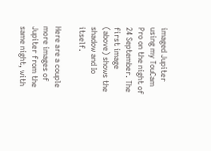imaged Jupiter using my TouCam Pro on the night of 24 September. The first image (above) shows the shadow and Io itself.

Here are a couple more images of Jupiter from the same night, with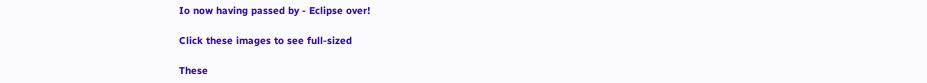Io now having passed by - Eclipse over!

Click these images to see full-sized

These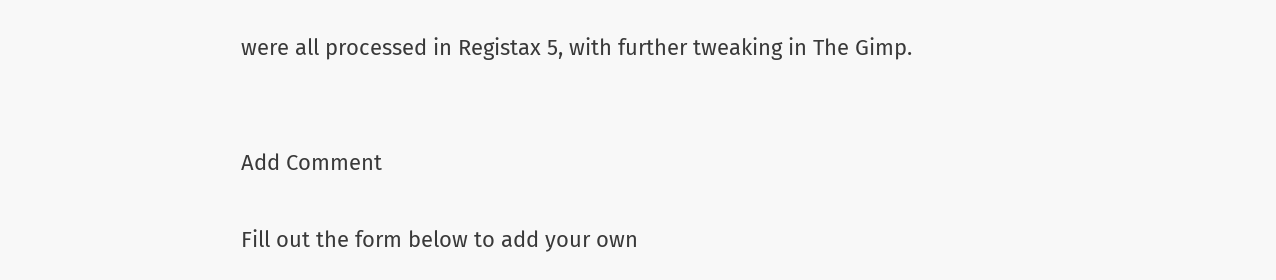were all processed in Registax 5, with further tweaking in The Gimp.


Add Comment

Fill out the form below to add your own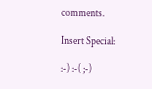comments.

Insert Special:

:-) :-( ;-)